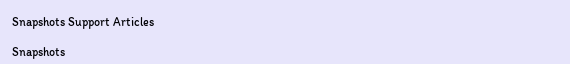Snapshots Support Articles

Snapshots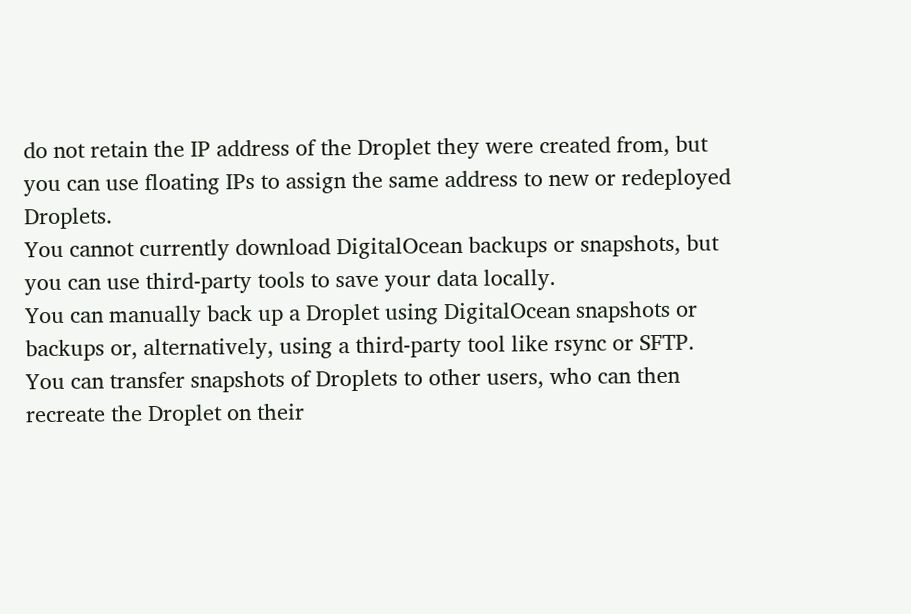do not retain the IP address of the Droplet they were created from, but you can use floating IPs to assign the same address to new or redeployed Droplets.
You cannot currently download DigitalOcean backups or snapshots, but you can use third-party tools to save your data locally.
You can manually back up a Droplet using DigitalOcean snapshots or backups or, alternatively, using a third-party tool like rsync or SFTP.
You can transfer snapshots of Droplets to other users, who can then recreate the Droplet on their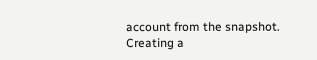account from the snapshot.
Creating a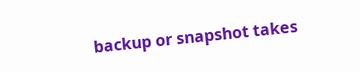backup or snapshot takes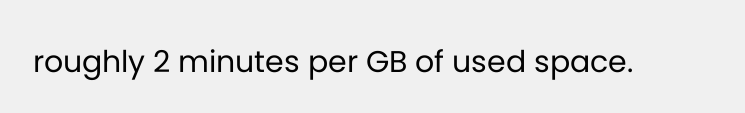roughly 2 minutes per GB of used space.